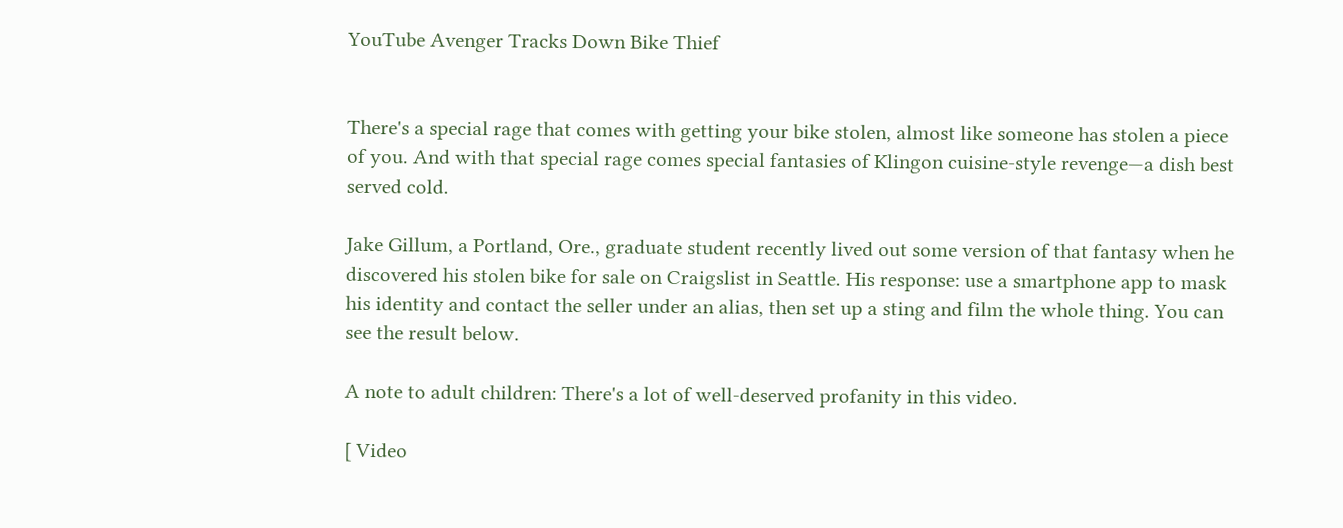YouTube Avenger Tracks Down Bike Thief


There's a special rage that comes with getting your bike stolen, almost like someone has stolen a piece of you. And with that special rage comes special fantasies of Klingon cuisine-style revenge—a dish best served cold.

Jake Gillum, a Portland, Ore., graduate student recently lived out some version of that fantasy when he discovered his stolen bike for sale on Craigslist in Seattle. His response: use a smartphone app to mask his identity and contact the seller under an alias, then set up a sting and film the whole thing. You can see the result below.

A note to adult children: There's a lot of well-deserved profanity in this video.

[ Video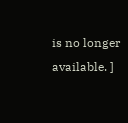is no longer available. ]